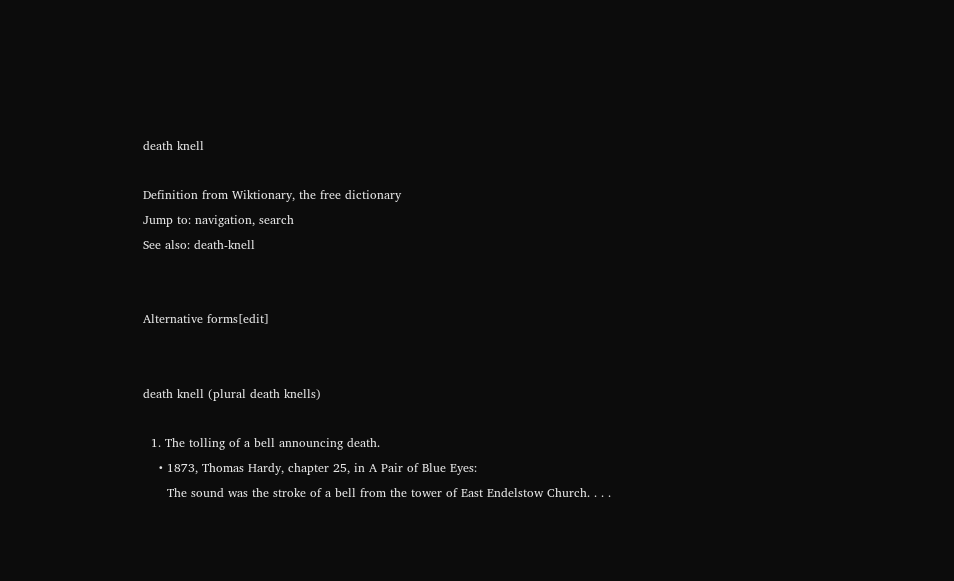death knell

Definition from Wiktionary, the free dictionary
Jump to: navigation, search
See also: death-knell


Alternative forms[edit]


death knell (plural death knells)

  1. The tolling of a bell announcing death.
    • 1873, Thomas Hardy, chapter 25, in A Pair of Blue Eyes:
      The sound was the stroke of a bell from the tower of East Endelstow Church. . . .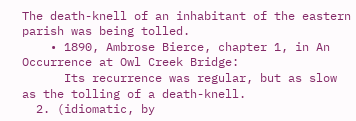The death-knell of an inhabitant of the eastern parish was being tolled.
    • 1890, Ambrose Bierce, chapter 1, in An Occurrence at Owl Creek Bridge:
      Its recurrence was regular, but as slow as the tolling of a death-knell.
  2. (idiomatic, by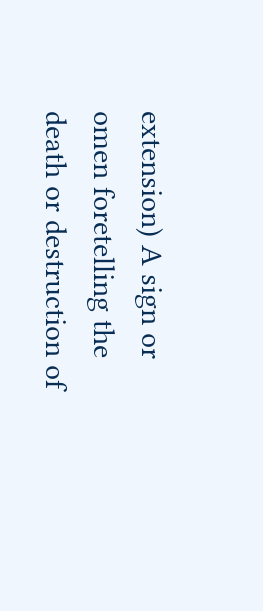extension) A sign or omen foretelling the death or destruction of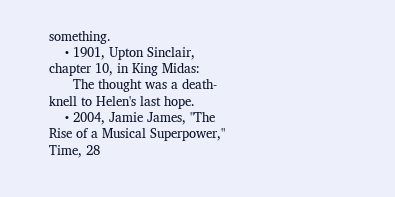something.
    • 1901, Upton Sinclair, chapter 10, in King Midas:
      The thought was a death-knell to Helen's last hope.
    • 2004, Jamie James, "The Rise of a Musical Superpower," Time, 28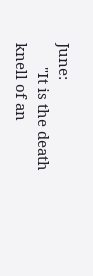June:
      "It is the death knell of an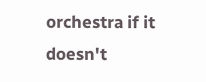orchestra if it doesn't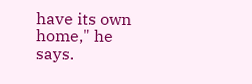have its own home," he says.